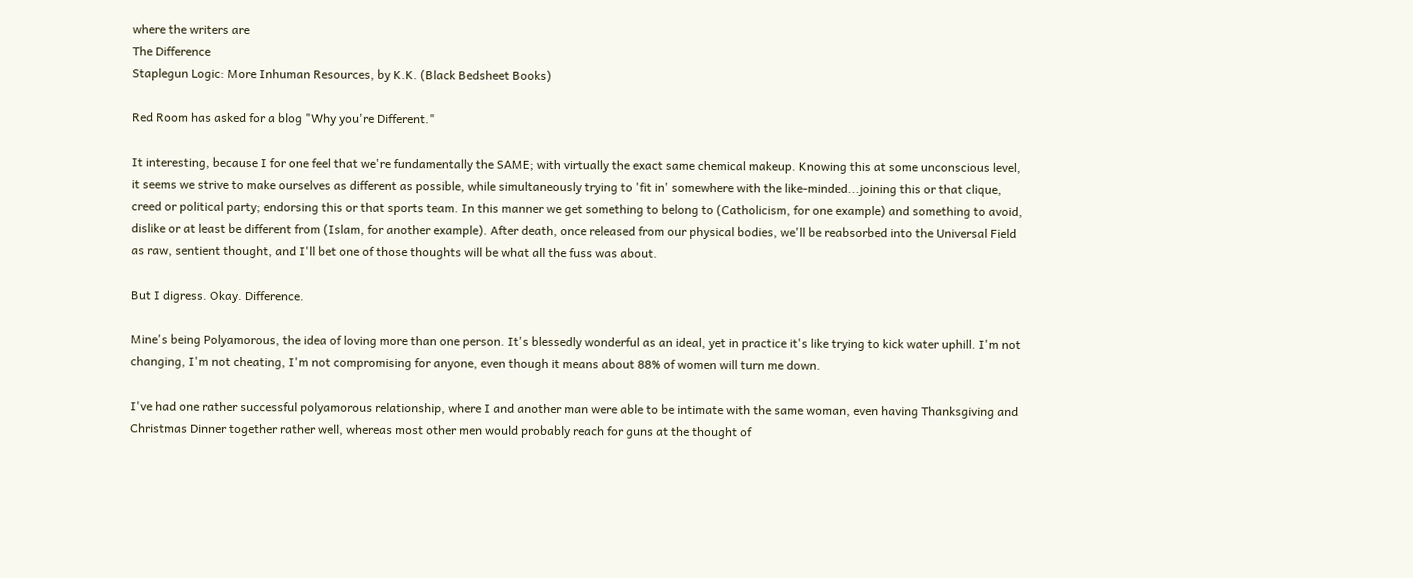where the writers are
The Difference
Staplegun Logic: More Inhuman Resources, by K.K. (Black Bedsheet Books)

Red Room has asked for a blog "Why you're Different."

It interesting, because I for one feel that we're fundamentally the SAME; with virtually the exact same chemical makeup. Knowing this at some unconscious level, it seems we strive to make ourselves as different as possible, while simultaneously trying to 'fit in' somewhere with the like-minded...joining this or that clique, creed or political party; endorsing this or that sports team. In this manner we get something to belong to (Catholicism, for one example) and something to avoid, dislike or at least be different from (Islam, for another example). After death, once released from our physical bodies, we'll be reabsorbed into the Universal Field as raw, sentient thought, and I'll bet one of those thoughts will be what all the fuss was about.

But I digress. Okay. Difference.

Mine's being Polyamorous, the idea of loving more than one person. It's blessedly wonderful as an ideal, yet in practice it's like trying to kick water uphill. I'm not changing, I'm not cheating, I'm not compromising for anyone, even though it means about 88% of women will turn me down.

I've had one rather successful polyamorous relationship, where I and another man were able to be intimate with the same woman, even having Thanksgiving and Christmas Dinner together rather well, whereas most other men would probably reach for guns at the thought of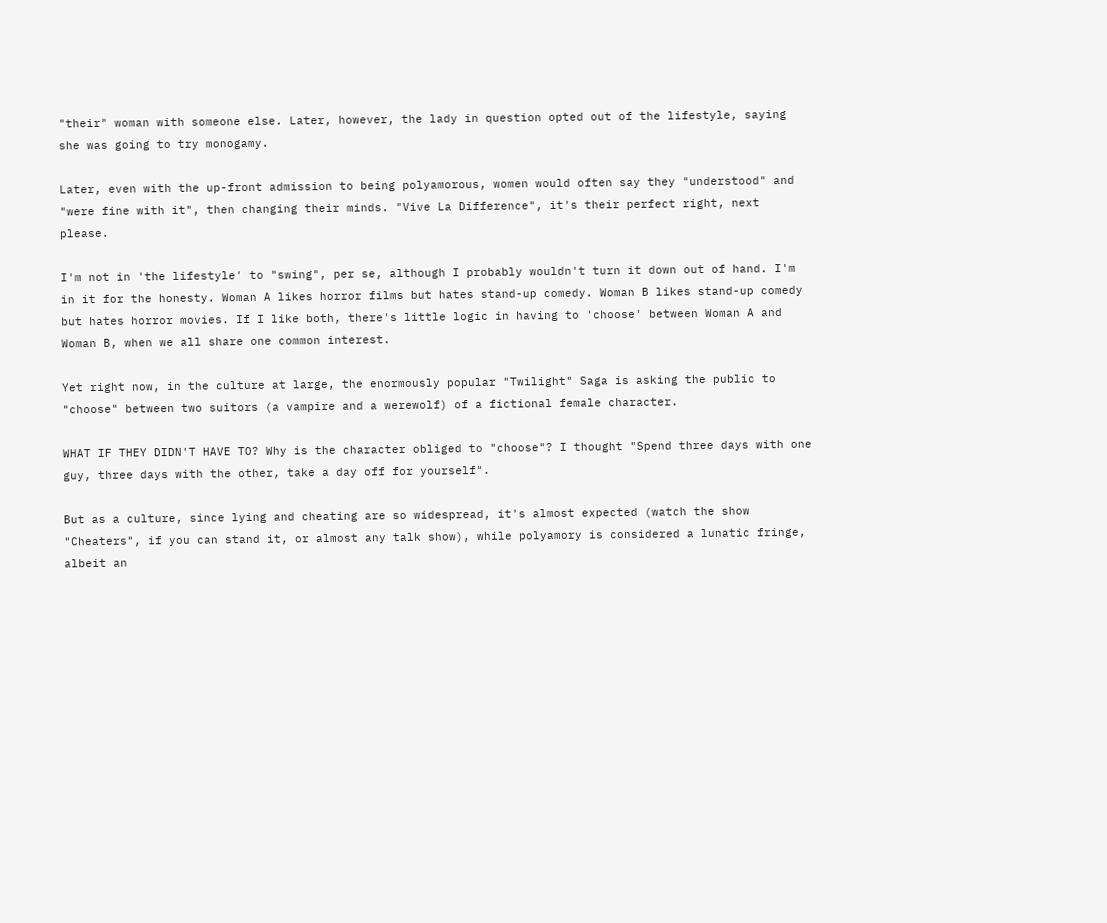"their" woman with someone else. Later, however, the lady in question opted out of the lifestyle, saying she was going to try monogamy.

Later, even with the up-front admission to being polyamorous, women would often say they "understood" and "were fine with it", then changing their minds. "Vive La Difference", it's their perfect right, next please.

I'm not in 'the lifestyle' to "swing", per se, although I probably wouldn't turn it down out of hand. I'm in it for the honesty. Woman A likes horror films but hates stand-up comedy. Woman B likes stand-up comedy but hates horror movies. If I like both, there's little logic in having to 'choose' between Woman A and Woman B, when we all share one common interest.

Yet right now, in the culture at large, the enormously popular "Twilight" Saga is asking the public to "choose" between two suitors (a vampire and a werewolf) of a fictional female character.

WHAT IF THEY DIDN'T HAVE TO? Why is the character obliged to "choose"? I thought "Spend three days with one guy, three days with the other, take a day off for yourself".

But as a culture, since lying and cheating are so widespread, it's almost expected (watch the show "Cheaters", if you can stand it, or almost any talk show), while polyamory is considered a lunatic fringe, albeit an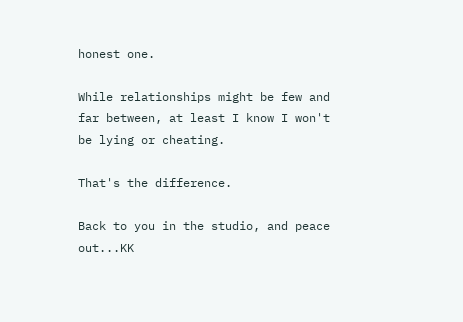honest one.

While relationships might be few and far between, at least I know I won't be lying or cheating.

That's the difference.

Back to you in the studio, and peace out...KK